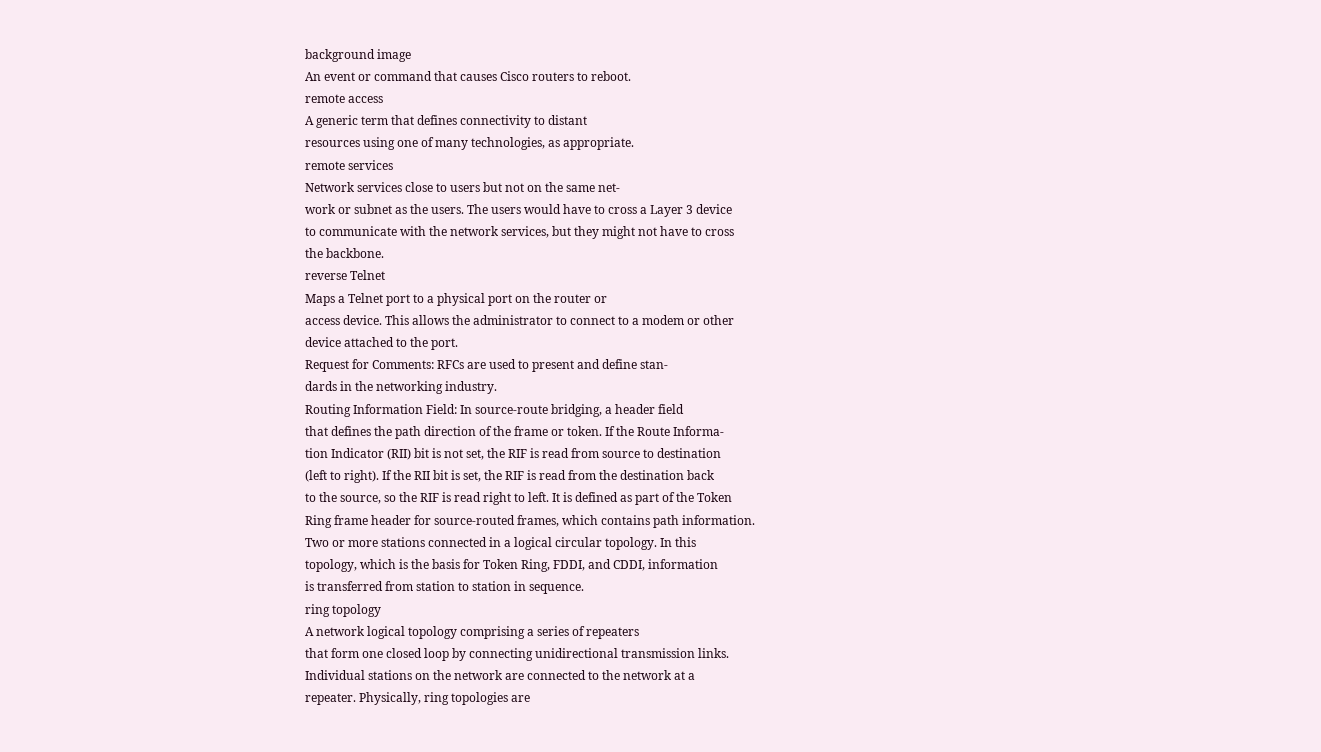background image
An event or command that causes Cisco routers to reboot.
remote access
A generic term that defines connectivity to distant
resources using one of many technologies, as appropriate.
remote services
Network services close to users but not on the same net-
work or subnet as the users. The users would have to cross a Layer 3 device
to communicate with the network services, but they might not have to cross
the backbone.
reverse Telnet
Maps a Telnet port to a physical port on the router or
access device. This allows the administrator to connect to a modem or other
device attached to the port.
Request for Comments: RFCs are used to present and define stan-
dards in the networking industry.
Routing Information Field: In source-route bridging, a header field
that defines the path direction of the frame or token. If the Route Informa-
tion Indicator (RII) bit is not set, the RIF is read from source to destination
(left to right). If the RII bit is set, the RIF is read from the destination back
to the source, so the RIF is read right to left. It is defined as part of the Token
Ring frame header for source-routed frames, which contains path information.
Two or more stations connected in a logical circular topology. In this
topology, which is the basis for Token Ring, FDDI, and CDDI, information
is transferred from station to station in sequence.
ring topology
A network logical topology comprising a series of repeaters
that form one closed loop by connecting unidirectional transmission links.
Individual stations on the network are connected to the network at a
repeater. Physically, ring topologies are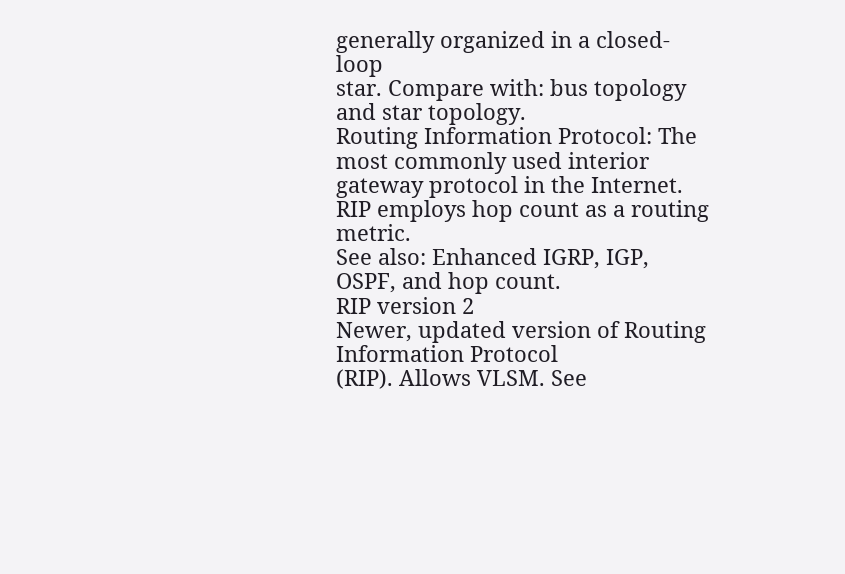generally organized in a closed-loop
star. Compare with: bus topology and star topology.
Routing Information Protocol: The most commonly used interior
gateway protocol in the Internet. RIP employs hop count as a routing metric.
See also: Enhanced IGRP, IGP, OSPF, and hop count.
RIP version 2
Newer, updated version of Routing Information Protocol
(RIP). Allows VLSM. See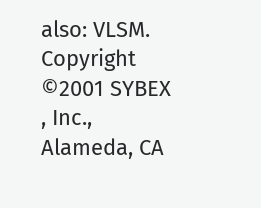also: VLSM.
Copyright ©2001 SYBEX , Inc., Alameda, CA